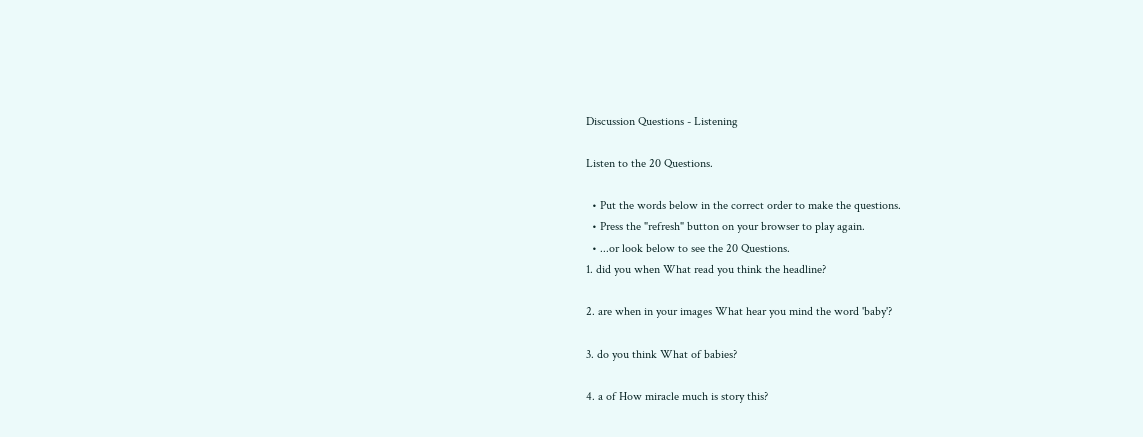Discussion Questions - Listening

Listen to the 20 Questions.

  • Put the words below in the correct order to make the questions.
  • Press the "refresh" button on your browser to play again.
  • ...or look below to see the 20 Questions.
1. did you when What read you think the headline?

2. are when in your images What hear you mind the word 'baby'?

3. do you think What of babies?

4. a of How miracle much is story this?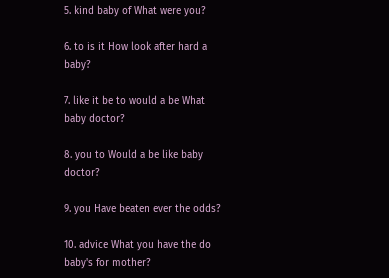5. kind baby of What were you?

6. to is it How look after hard a baby?

7. like it be to would a be What baby doctor?

8. you to Would a be like baby doctor?

9. you Have beaten ever the odds?

10. advice What you have the do baby's for mother?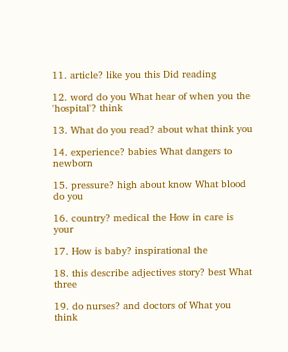11. article? like you this Did reading

12. word do you What hear of when you the 'hospital'? think

13. What do you read? about what think you

14. experience? babies What dangers to newborn

15. pressure? high about know What blood do you

16. country? medical the How in care is your

17. How is baby? inspirational the

18. this describe adjectives story? best What three

19. do nurses? and doctors of What you think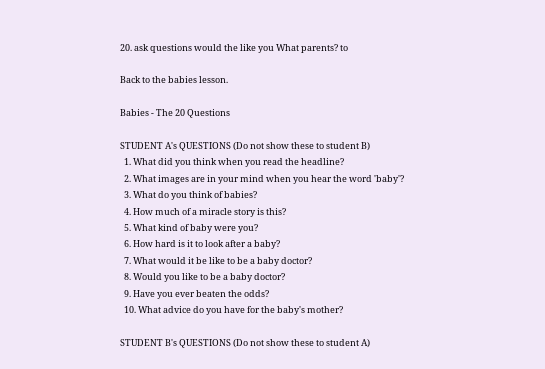20. ask questions would the like you What parents? to

Back to the babies lesson.

Babies - The 20 Questions

STUDENT A's QUESTIONS (Do not show these to student B)
  1. What did you think when you read the headline?
  2. What images are in your mind when you hear the word 'baby'?
  3. What do you think of babies?
  4. How much of a miracle story is this?
  5. What kind of baby were you?
  6. How hard is it to look after a baby?
  7. What would it be like to be a baby doctor?
  8. Would you like to be a baby doctor?
  9. Have you ever beaten the odds?
  10. What advice do you have for the baby's mother?

STUDENT B's QUESTIONS (Do not show these to student A)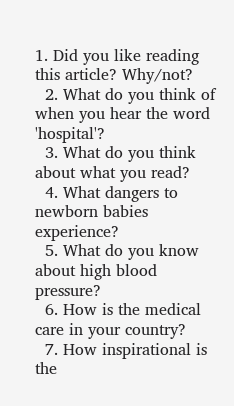1. Did you like reading this article? Why/not?
  2. What do you think of when you hear the word 'hospital'?
  3. What do you think about what you read?
  4. What dangers to newborn babies experience?
  5. What do you know about high blood pressure?
  6. How is the medical care in your country?
  7. How inspirational is the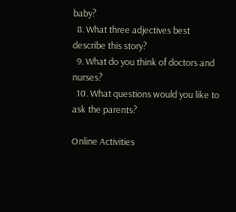baby?
  8. What three adjectives best describe this story?
  9. What do you think of doctors and nurses?
  10. What questions would you like to ask the parents?

Online Activities